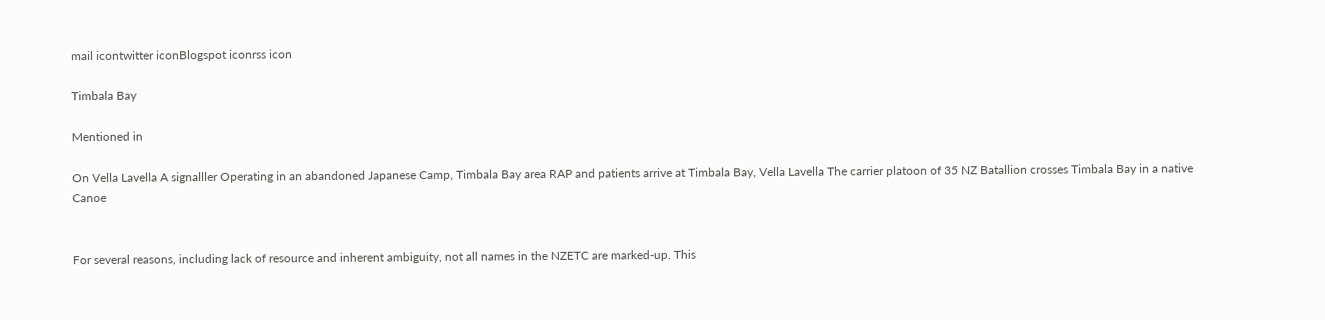mail icontwitter iconBlogspot iconrss icon

Timbala Bay

Mentioned in

On Vella Lavella A signalller Operating in an abandoned Japanese Camp, Timbala Bay area RAP and patients arrive at Timbala Bay, Vella Lavella The carrier platoon of 35 NZ Batallion crosses Timbala Bay in a native Canoe


For several reasons, including lack of resource and inherent ambiguity, not all names in the NZETC are marked-up. This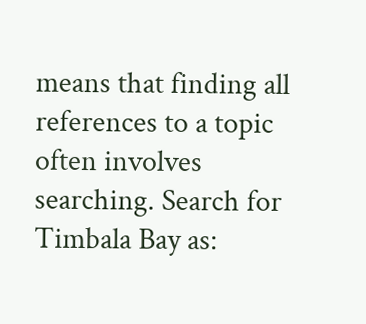means that finding all references to a topic often involves searching. Search for Timbala Bay as: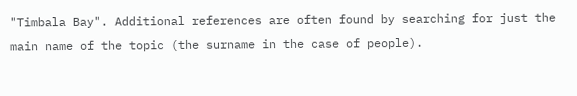"Timbala Bay". Additional references are often found by searching for just the main name of the topic (the surname in the case of people).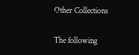Other Collections

The following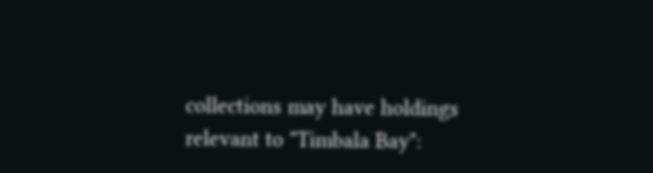collections may have holdings relevant to "Timbala Bay":